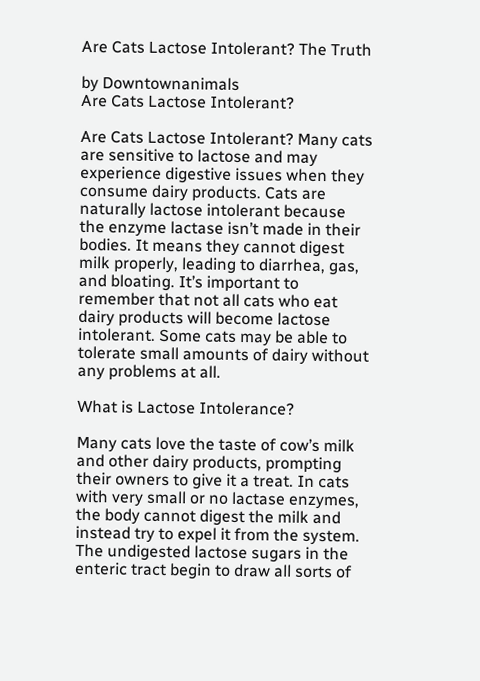Are Cats Lactose Intolerant? The Truth

by Downtownanimals
Are Cats Lactose Intolerant?

Are Cats Lactose Intolerant? Many cats are sensitive to lactose and may experience digestive issues when they consume dairy products. Cats are naturally lactose intolerant because the enzyme lactase isn’t made in their bodies. It means they cannot digest milk properly, leading to diarrhea, gas, and bloating. It’s important to remember that not all cats who eat dairy products will become lactose intolerant. Some cats may be able to tolerate small amounts of dairy without any problems at all.

What is Lactose Intolerance?

Many cats love the taste of cow’s milk and other dairy products, prompting their owners to give it a treat. In cats with very small or no lactase enzymes, the body cannot digest the milk and instead try to expel it from the system. The undigested lactose sugars in the enteric tract begin to draw all sorts of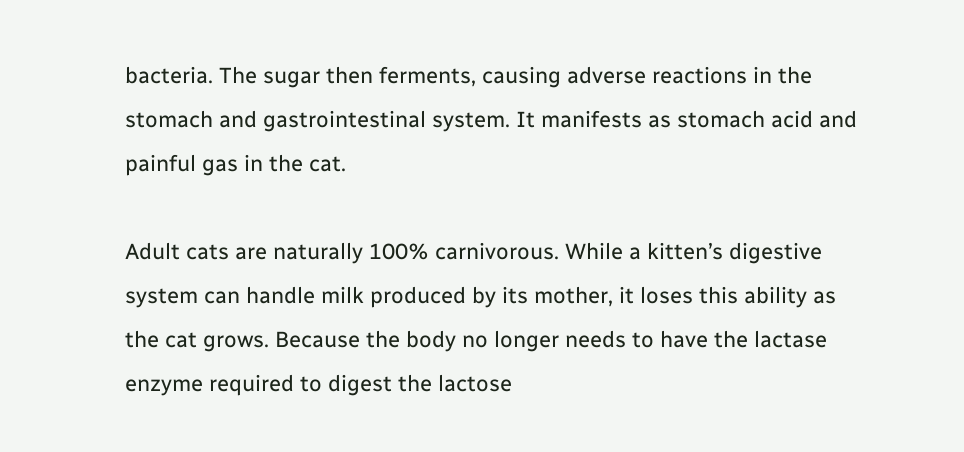bacteria. The sugar then ferments, causing adverse reactions in the stomach and gastrointestinal system. It manifests as stomach acid and painful gas in the cat.

Adult cats are naturally 100% carnivorous. While a kitten’s digestive system can handle milk produced by its mother, it loses this ability as the cat grows. Because the body no longer needs to have the lactase enzyme required to digest the lactose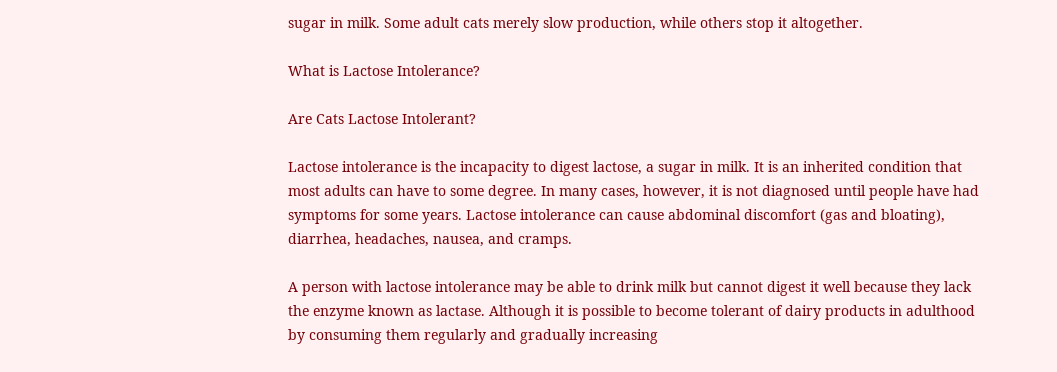sugar in milk. Some adult cats merely slow production, while others stop it altogether.

What is Lactose Intolerance?

Are Cats Lactose Intolerant?

Lactose intolerance is the incapacity to digest lactose, a sugar in milk. It is an inherited condition that most adults can have to some degree. In many cases, however, it is not diagnosed until people have had symptoms for some years. Lactose intolerance can cause abdominal discomfort (gas and bloating), diarrhea, headaches, nausea, and cramps.

A person with lactose intolerance may be able to drink milk but cannot digest it well because they lack the enzyme known as lactase. Although it is possible to become tolerant of dairy products in adulthood by consuming them regularly and gradually increasing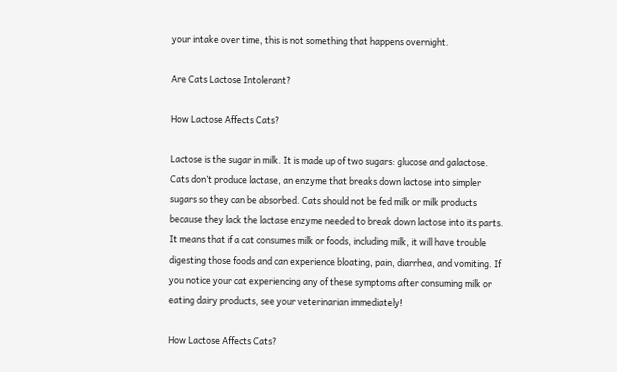your intake over time, this is not something that happens overnight.

Are Cats Lactose Intolerant?

How Lactose Affects Cats?

Lactose is the sugar in milk. It is made up of two sugars: glucose and galactose. Cats don’t produce lactase, an enzyme that breaks down lactose into simpler sugars so they can be absorbed. Cats should not be fed milk or milk products because they lack the lactase enzyme needed to break down lactose into its parts. It means that if a cat consumes milk or foods, including milk, it will have trouble digesting those foods and can experience bloating, pain, diarrhea, and vomiting. If you notice your cat experiencing any of these symptoms after consuming milk or eating dairy products, see your veterinarian immediately!

How Lactose Affects Cats?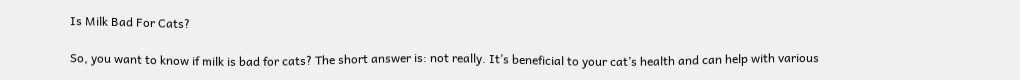Is Milk Bad For Cats?

So, you want to know if milk is bad for cats? The short answer is: not really. It’s beneficial to your cat’s health and can help with various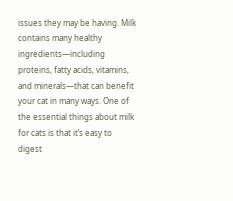issues they may be having. Milk contains many healthy ingredients—including proteins, fatty acids, vitamins, and minerals—that can benefit your cat in many ways. One of the essential things about milk for cats is that it’s easy to digest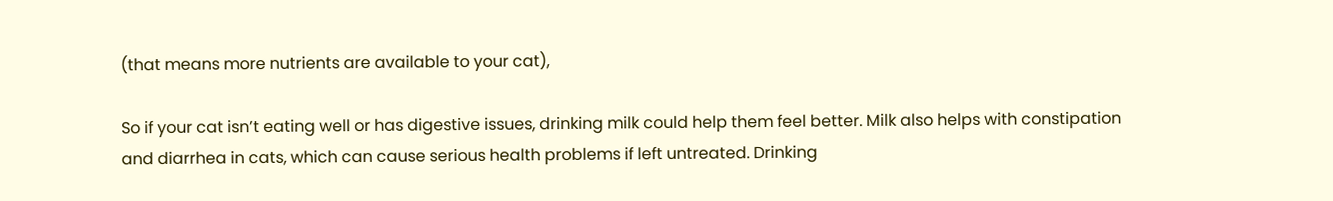(that means more nutrients are available to your cat),

So if your cat isn’t eating well or has digestive issues, drinking milk could help them feel better. Milk also helps with constipation and diarrhea in cats, which can cause serious health problems if left untreated. Drinking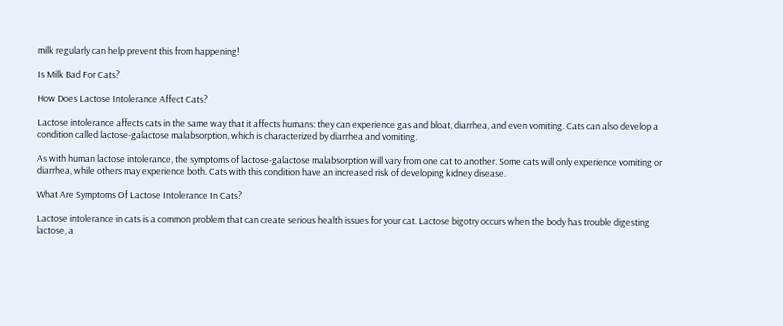milk regularly can help prevent this from happening!

Is Milk Bad For Cats?

How Does Lactose Intolerance Affect Cats?

Lactose intolerance affects cats in the same way that it affects humans: they can experience gas and bloat, diarrhea, and even vomiting. Cats can also develop a condition called lactose-galactose malabsorption, which is characterized by diarrhea and vomiting.

As with human lactose intolerance, the symptoms of lactose-galactose malabsorption will vary from one cat to another. Some cats will only experience vomiting or diarrhea, while others may experience both. Cats with this condition have an increased risk of developing kidney disease.

What Are Symptoms Of Lactose Intolerance In Cats?

Lactose intolerance in cats is a common problem that can create serious health issues for your cat. Lactose bigotry occurs when the body has trouble digesting lactose, a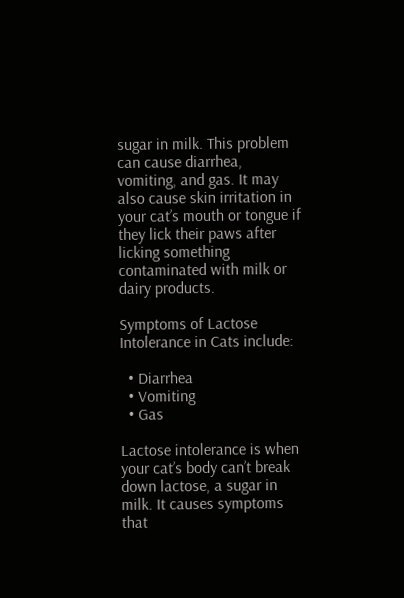sugar in milk. This problem can cause diarrhea, vomiting, and gas. It may also cause skin irritation in your cat’s mouth or tongue if they lick their paws after licking something contaminated with milk or dairy products.

Symptoms of Lactose Intolerance in Cats include:

  • Diarrhea
  • Vomiting
  • Gas

Lactose intolerance is when your cat’s body can’t break down lactose, a sugar in milk. It causes symptoms that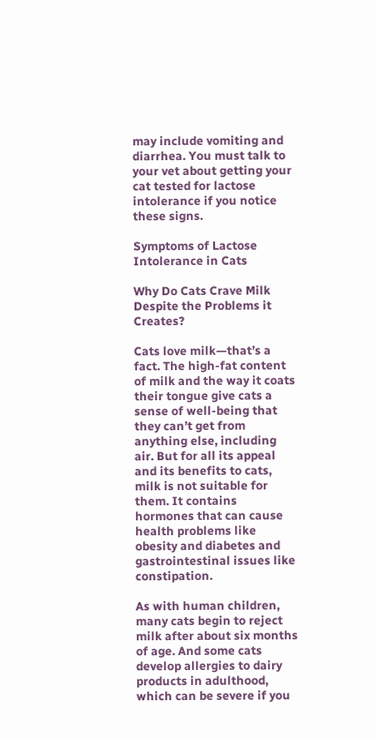may include vomiting and diarrhea. You must talk to your vet about getting your cat tested for lactose intolerance if you notice these signs.

Symptoms of Lactose Intolerance in Cats

Why Do Cats Crave Milk Despite the Problems it Creates?

Cats love milk—that’s a fact. The high-fat content of milk and the way it coats their tongue give cats a sense of well-being that they can’t get from anything else, including air. But for all its appeal and its benefits to cats, milk is not suitable for them. It contains hormones that can cause health problems like obesity and diabetes and gastrointestinal issues like constipation.

As with human children, many cats begin to reject milk after about six months of age. And some cats develop allergies to dairy products in adulthood, which can be severe if you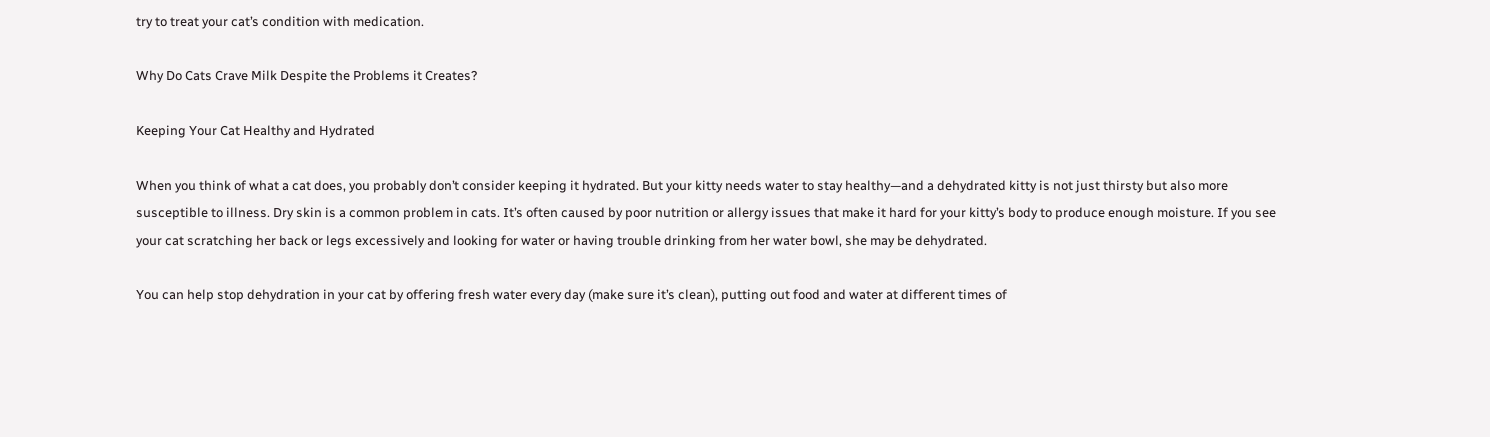try to treat your cat’s condition with medication.

Why Do Cats Crave Milk Despite the Problems it Creates?

Keeping Your Cat Healthy and Hydrated

When you think of what a cat does, you probably don’t consider keeping it hydrated. But your kitty needs water to stay healthy—and a dehydrated kitty is not just thirsty but also more susceptible to illness. Dry skin is a common problem in cats. It’s often caused by poor nutrition or allergy issues that make it hard for your kitty’s body to produce enough moisture. If you see your cat scratching her back or legs excessively and looking for water or having trouble drinking from her water bowl, she may be dehydrated.

You can help stop dehydration in your cat by offering fresh water every day (make sure it’s clean), putting out food and water at different times of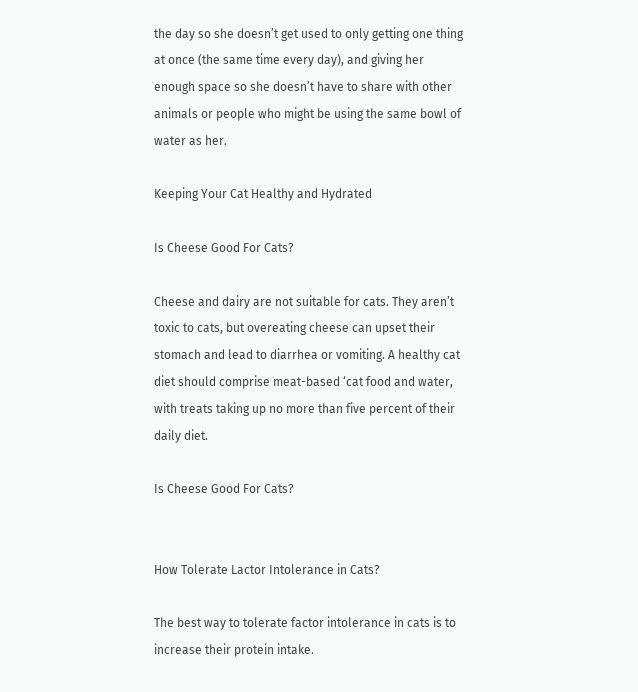the day so she doesn’t get used to only getting one thing at once (the same time every day), and giving her enough space so she doesn’t have to share with other animals or people who might be using the same bowl of water as her.

Keeping Your Cat Healthy and Hydrated

Is Cheese Good For Cats?

Cheese and dairy are not suitable for cats. They aren’t toxic to cats, but overeating cheese can upset their stomach and lead to diarrhea or vomiting. A healthy cat diet should comprise meat-based ‘cat food and water, with treats taking up no more than five percent of their daily diet.

Is Cheese Good For Cats?


How Tolerate Lactor Intolerance in Cats?

The best way to tolerate factor intolerance in cats is to increase their protein intake.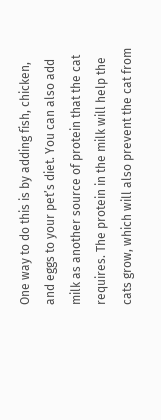One way to do this is by adding fish, chicken, and eggs to your pet’s diet. You can also add milk as another source of protein that the cat requires. The protein in the milk will help the cats grow, which will also prevent the cat from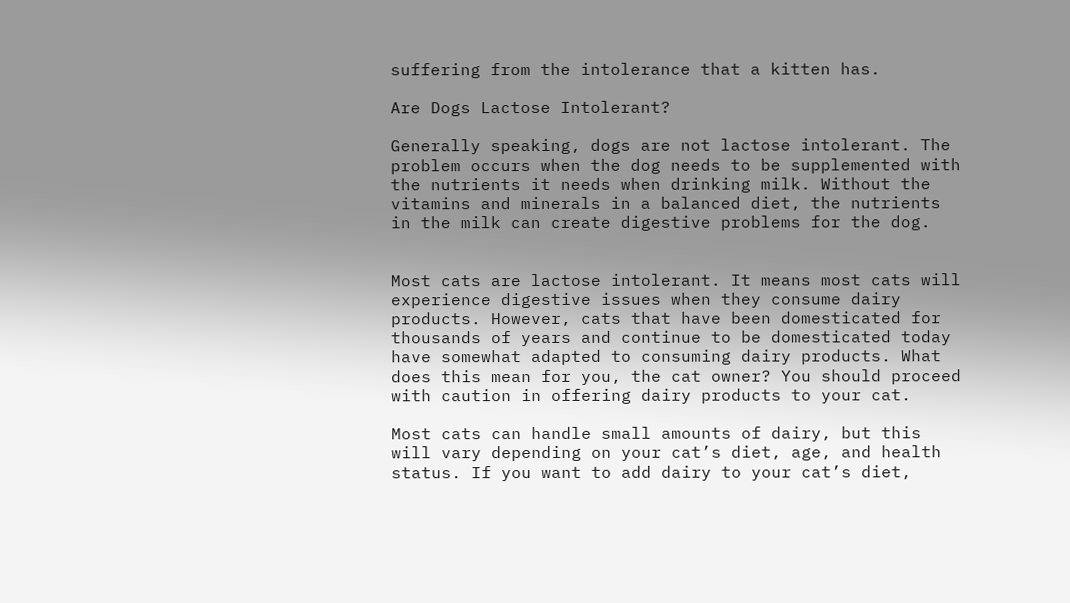suffering from the intolerance that a kitten has.

Are Dogs Lactose Intolerant?

Generally speaking, dogs are not lactose intolerant. The problem occurs when the dog needs to be supplemented with the nutrients it needs when drinking milk. Without the vitamins and minerals in a balanced diet, the nutrients in the milk can create digestive problems for the dog.


Most cats are lactose intolerant. It means most cats will experience digestive issues when they consume dairy products. However, cats that have been domesticated for thousands of years and continue to be domesticated today have somewhat adapted to consuming dairy products. What does this mean for you, the cat owner? You should proceed with caution in offering dairy products to your cat.

Most cats can handle small amounts of dairy, but this will vary depending on your cat’s diet, age, and health status. If you want to add dairy to your cat’s diet,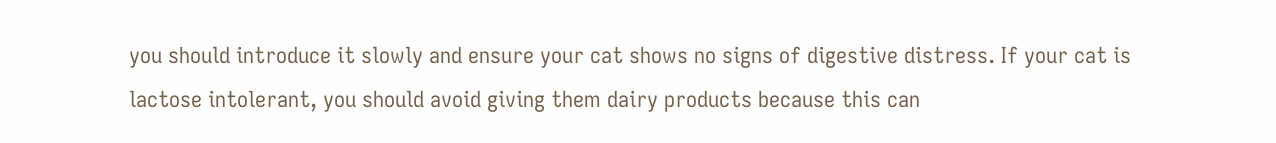you should introduce it slowly and ensure your cat shows no signs of digestive distress. If your cat is lactose intolerant, you should avoid giving them dairy products because this can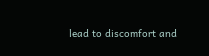lead to discomfort and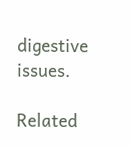digestive issues.

Related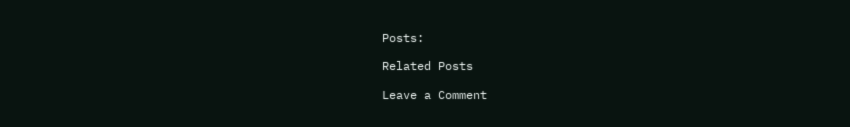Posts:

Related Posts

Leave a Comment